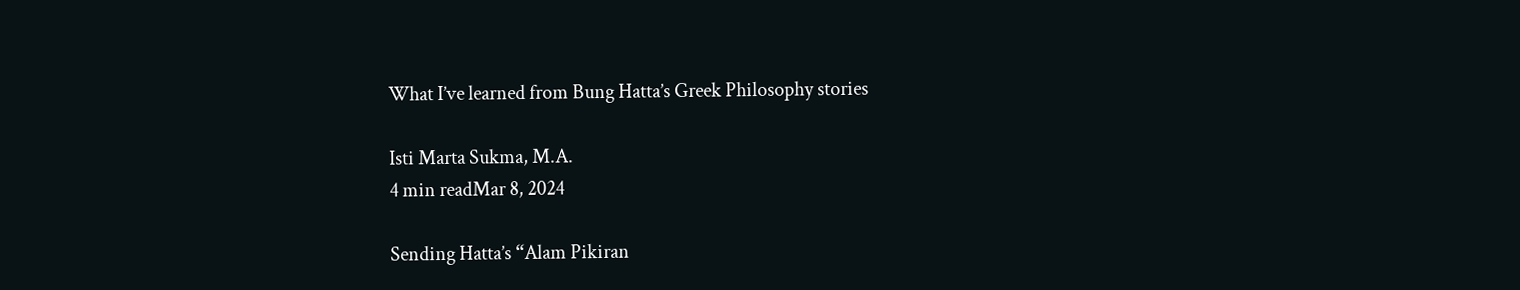What I’ve learned from Bung Hatta’s Greek Philosophy stories

Isti Marta Sukma, M.A.
4 min readMar 8, 2024

Sending Hatta’s “Alam Pikiran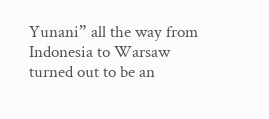Yunani” all the way from Indonesia to Warsaw turned out to be an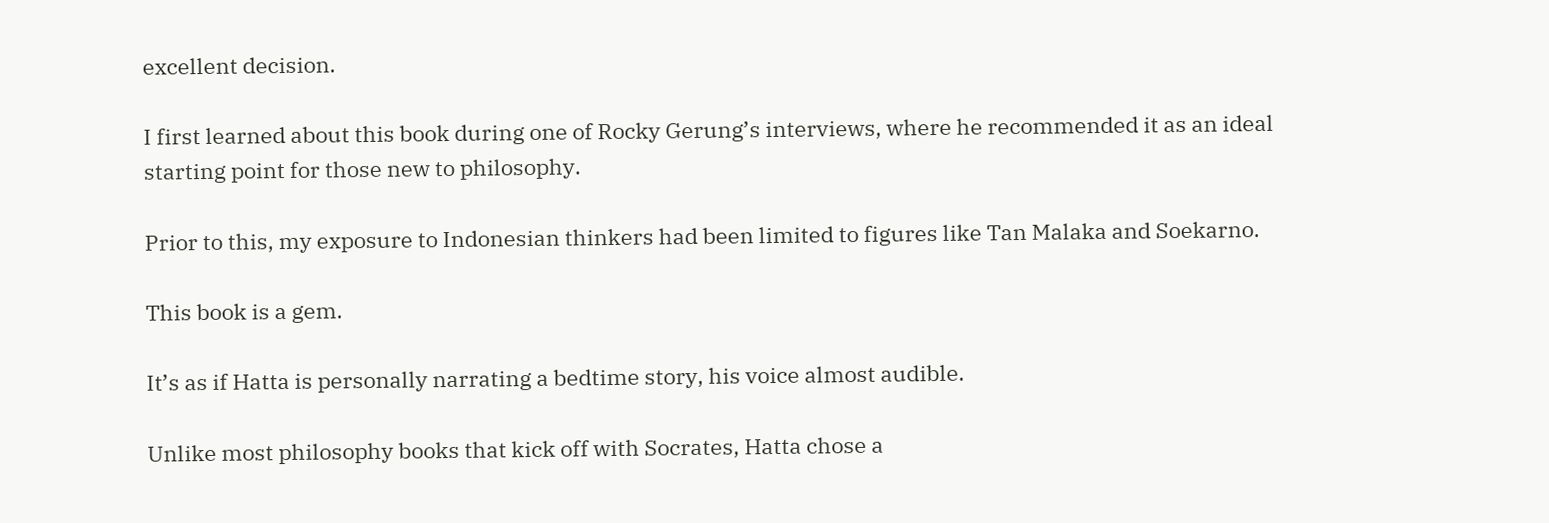excellent decision.

I first learned about this book during one of Rocky Gerung’s interviews, where he recommended it as an ideal starting point for those new to philosophy.

Prior to this, my exposure to Indonesian thinkers had been limited to figures like Tan Malaka and Soekarno.

This book is a gem.

It’s as if Hatta is personally narrating a bedtime story, his voice almost audible.

Unlike most philosophy books that kick off with Socrates, Hatta chose a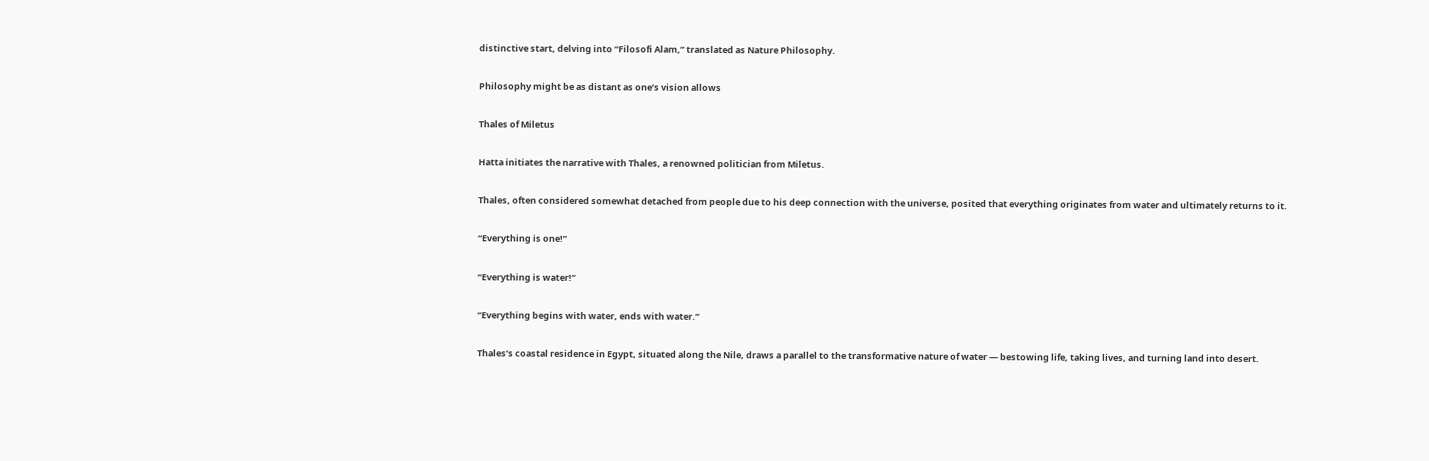distinctive start, delving into “Filosofi Alam,” translated as Nature Philosophy.

Philosophy might be as distant as one’s vision allows

Thales of Miletus

Hatta initiates the narrative with Thales, a renowned politician from Miletus.

Thales, often considered somewhat detached from people due to his deep connection with the universe, posited that everything originates from water and ultimately returns to it.

“Everything is one!”

“Everything is water!”

“Everything begins with water, ends with water.”

Thales’s coastal residence in Egypt, situated along the Nile, draws a parallel to the transformative nature of water — bestowing life, taking lives, and turning land into desert.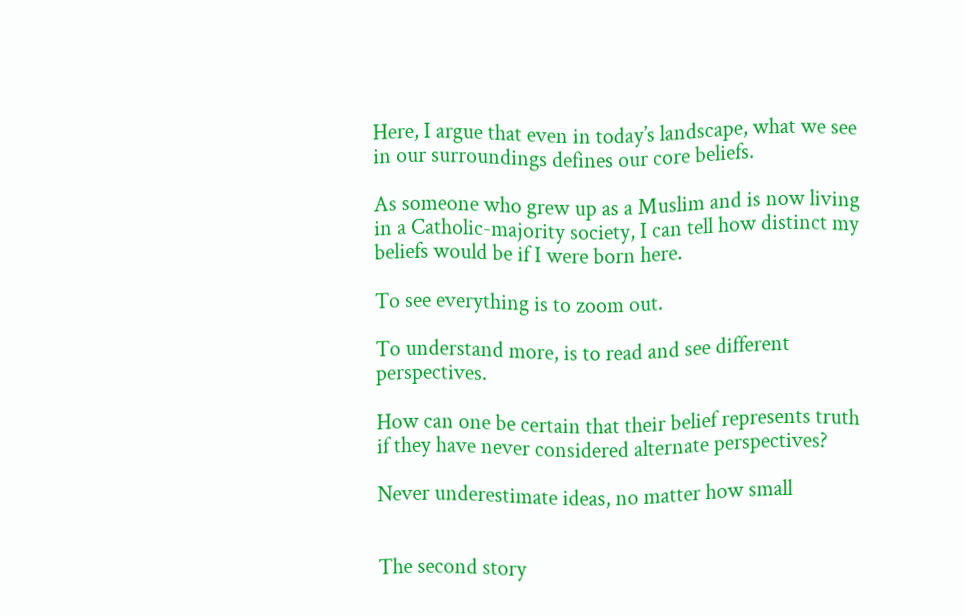Here, I argue that even in today’s landscape, what we see in our surroundings defines our core beliefs.

As someone who grew up as a Muslim and is now living in a Catholic-majority society, I can tell how distinct my beliefs would be if I were born here.

To see everything is to zoom out.

To understand more, is to read and see different perspectives.

How can one be certain that their belief represents truth if they have never considered alternate perspectives?

Never underestimate ideas, no matter how small


The second story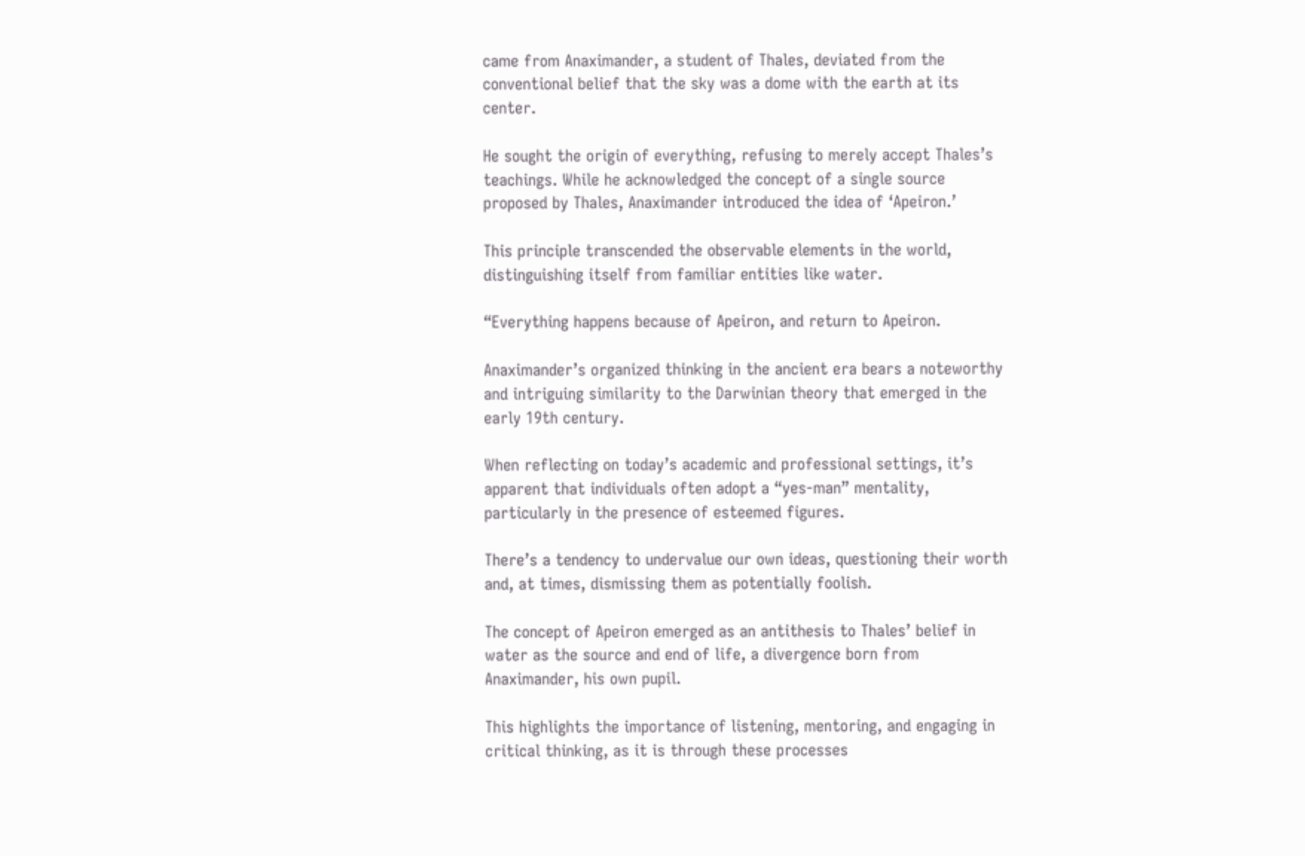came from Anaximander, a student of Thales, deviated from the conventional belief that the sky was a dome with the earth at its center.

He sought the origin of everything, refusing to merely accept Thales’s teachings. While he acknowledged the concept of a single source proposed by Thales, Anaximander introduced the idea of ‘Apeiron.’

This principle transcended the observable elements in the world, distinguishing itself from familiar entities like water.

“Everything happens because of Apeiron, and return to Apeiron.

Anaximander’s organized thinking in the ancient era bears a noteworthy and intriguing similarity to the Darwinian theory that emerged in the early 19th century.

When reflecting on today’s academic and professional settings, it’s apparent that individuals often adopt a “yes-man” mentality, particularly in the presence of esteemed figures.

There’s a tendency to undervalue our own ideas, questioning their worth and, at times, dismissing them as potentially foolish.

The concept of Apeiron emerged as an antithesis to Thales’ belief in water as the source and end of life, a divergence born from Anaximander, his own pupil.

This highlights the importance of listening, mentoring, and engaging in critical thinking, as it is through these processes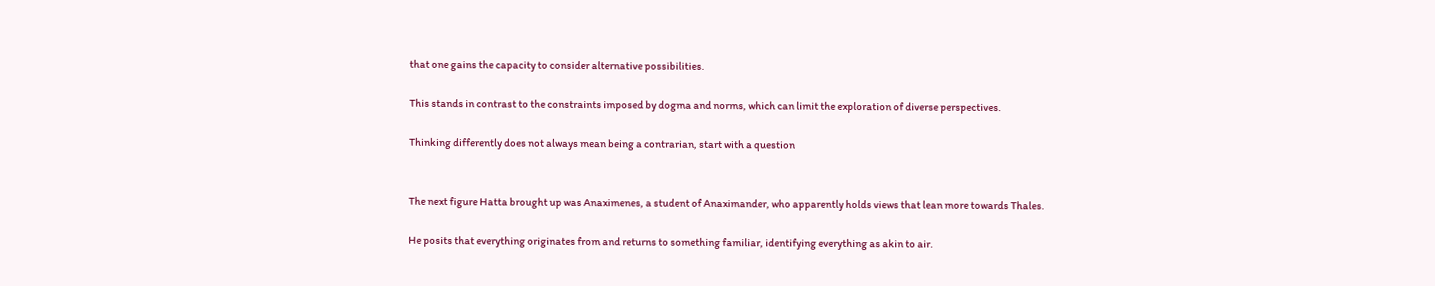that one gains the capacity to consider alternative possibilities.

This stands in contrast to the constraints imposed by dogma and norms, which can limit the exploration of diverse perspectives.

Thinking differently does not always mean being a contrarian, start with a question


The next figure Hatta brought up was Anaximenes, a student of Anaximander, who apparently holds views that lean more towards Thales.

He posits that everything originates from and returns to something familiar, identifying everything as akin to air.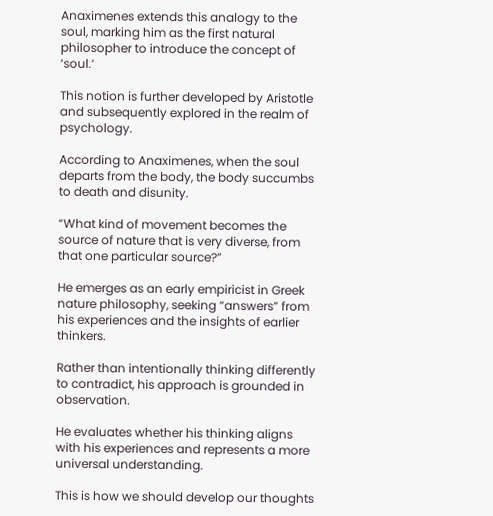Anaximenes extends this analogy to the soul, marking him as the first natural philosopher to introduce the concept of ‘soul.’

This notion is further developed by Aristotle and subsequently explored in the realm of psychology.

According to Anaximenes, when the soul departs from the body, the body succumbs to death and disunity.

“What kind of movement becomes the source of nature that is very diverse, from that one particular source?”

He emerges as an early empiricist in Greek nature philosophy, seeking “answers” from his experiences and the insights of earlier thinkers.

Rather than intentionally thinking differently to contradict, his approach is grounded in observation.

He evaluates whether his thinking aligns with his experiences and represents a more universal understanding.

This is how we should develop our thoughts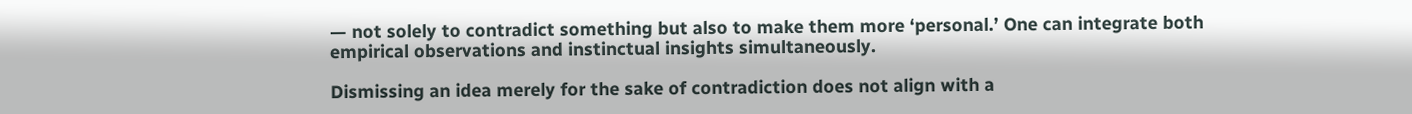— not solely to contradict something but also to make them more ‘personal.’ One can integrate both empirical observations and instinctual insights simultaneously.

Dismissing an idea merely for the sake of contradiction does not align with a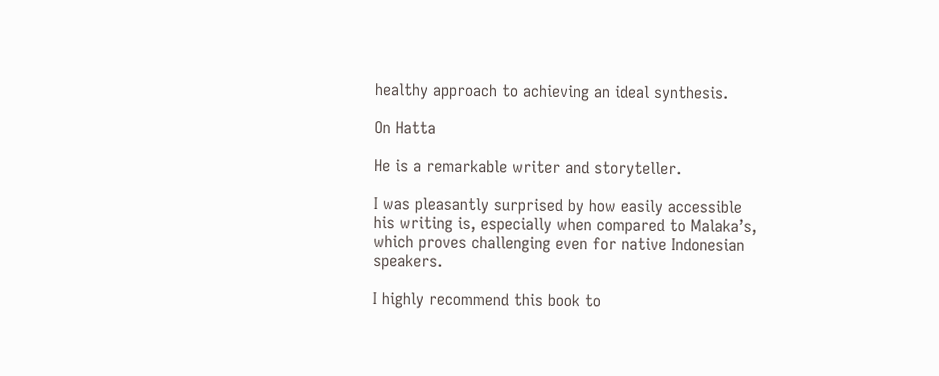healthy approach to achieving an ideal synthesis.

On Hatta

He is a remarkable writer and storyteller.

I was pleasantly surprised by how easily accessible his writing is, especially when compared to Malaka’s, which proves challenging even for native Indonesian speakers.

I highly recommend this book to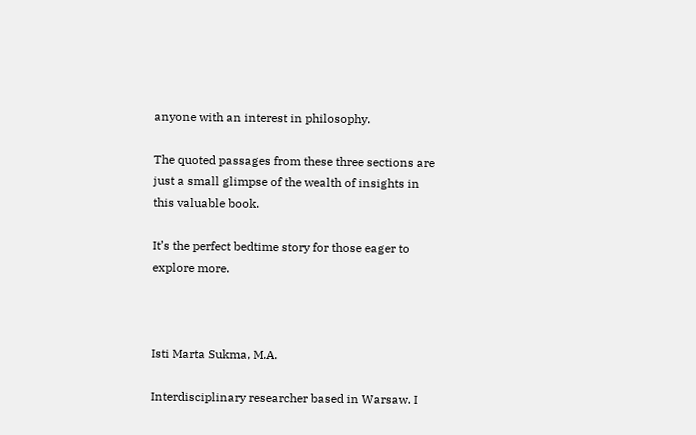anyone with an interest in philosophy.

The quoted passages from these three sections are just a small glimpse of the wealth of insights in this valuable book.

It’s the perfect bedtime story for those eager to explore more.



Isti Marta Sukma, M.A.

Interdisciplinary researcher based in Warsaw. I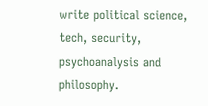write political science, tech, security, psychoanalysis and philosophy.